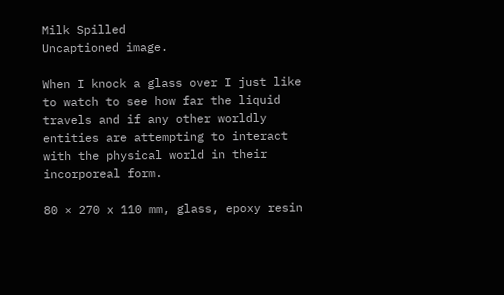Milk Spilled
Uncaptioned image.

When I knock a glass over I just like to watch to see how far the liquid travels and if any other worldly entities are attempting to interact with the physical world in their incorporeal form.

80 × 270 x 110 mm, glass, epoxy resin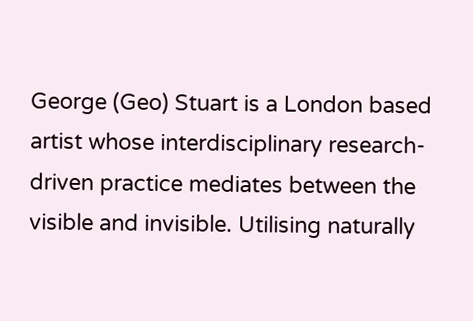George (Geo) Stuart is a London based artist whose interdisciplinary research-driven practice mediates between the visible and invisible. Utilising naturally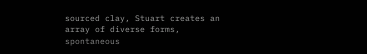sourced clay, Stuart creates an array of diverse forms, spontaneous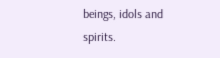beings, idols and spirits.